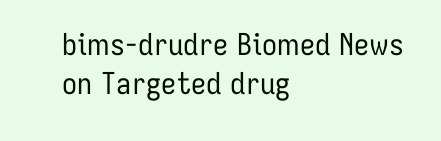bims-drudre Biomed News
on Targeted drug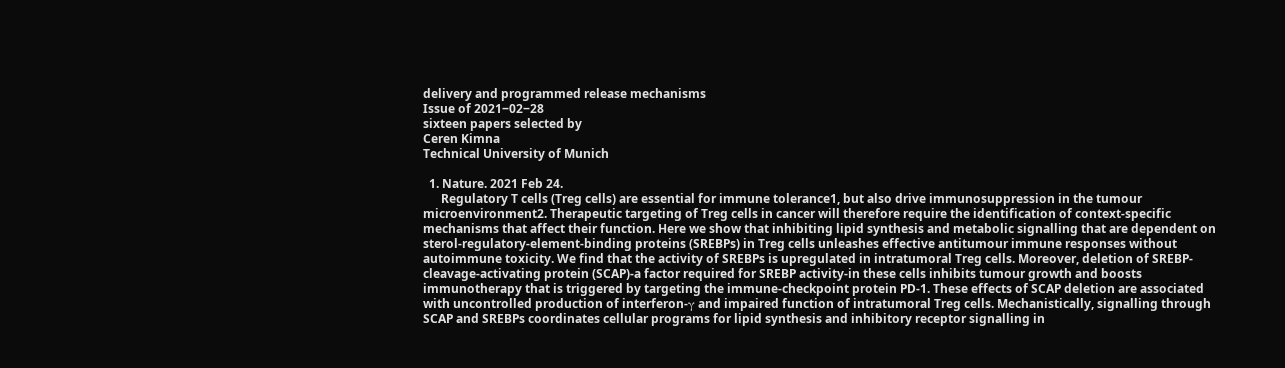delivery and programmed release mechanisms
Issue of 2021‒02‒28
sixteen papers selected by
Ceren Kimna
Technical University of Munich

  1. Nature. 2021 Feb 24.
      Regulatory T cells (Treg cells) are essential for immune tolerance1, but also drive immunosuppression in the tumour microenvironment2. Therapeutic targeting of Treg cells in cancer will therefore require the identification of context-specific mechanisms that affect their function. Here we show that inhibiting lipid synthesis and metabolic signalling that are dependent on sterol-regulatory-element-binding proteins (SREBPs) in Treg cells unleashes effective antitumour immune responses without autoimmune toxicity. We find that the activity of SREBPs is upregulated in intratumoral Treg cells. Moreover, deletion of SREBP-cleavage-activating protein (SCAP)-a factor required for SREBP activity-in these cells inhibits tumour growth and boosts immunotherapy that is triggered by targeting the immune-checkpoint protein PD-1. These effects of SCAP deletion are associated with uncontrolled production of interferon-γ and impaired function of intratumoral Treg cells. Mechanistically, signalling through SCAP and SREBPs coordinates cellular programs for lipid synthesis and inhibitory receptor signalling in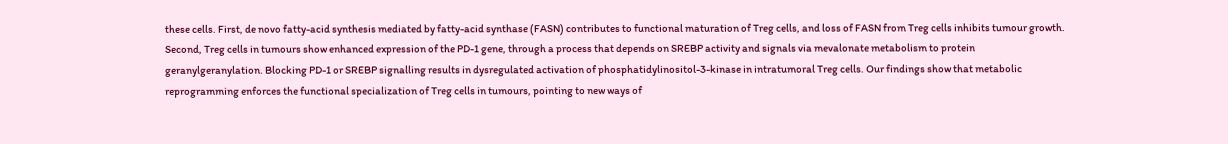these cells. First, de novo fatty-acid synthesis mediated by fatty-acid synthase (FASN) contributes to functional maturation of Treg cells, and loss of FASN from Treg cells inhibits tumour growth. Second, Treg cells in tumours show enhanced expression of the PD-1 gene, through a process that depends on SREBP activity and signals via mevalonate metabolism to protein geranylgeranylation. Blocking PD-1 or SREBP signalling results in dysregulated activation of phosphatidylinositol-3-kinase in intratumoral Treg cells. Our findings show that metabolic reprogramming enforces the functional specialization of Treg cells in tumours, pointing to new ways of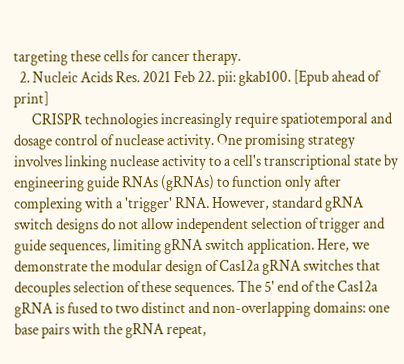targeting these cells for cancer therapy.
  2. Nucleic Acids Res. 2021 Feb 22. pii: gkab100. [Epub ahead of print]
      CRISPR technologies increasingly require spatiotemporal and dosage control of nuclease activity. One promising strategy involves linking nuclease activity to a cell's transcriptional state by engineering guide RNAs (gRNAs) to function only after complexing with a 'trigger' RNA. However, standard gRNA switch designs do not allow independent selection of trigger and guide sequences, limiting gRNA switch application. Here, we demonstrate the modular design of Cas12a gRNA switches that decouples selection of these sequences. The 5' end of the Cas12a gRNA is fused to two distinct and non-overlapping domains: one base pairs with the gRNA repeat,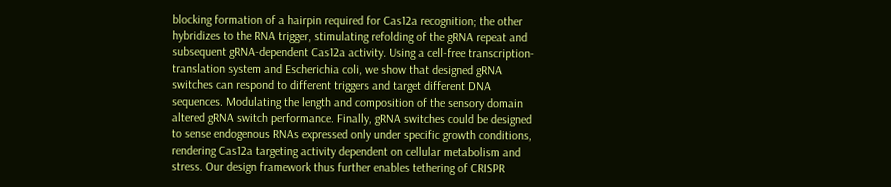blocking formation of a hairpin required for Cas12a recognition; the other hybridizes to the RNA trigger, stimulating refolding of the gRNA repeat and subsequent gRNA-dependent Cas12a activity. Using a cell-free transcription-translation system and Escherichia coli, we show that designed gRNA switches can respond to different triggers and target different DNA sequences. Modulating the length and composition of the sensory domain altered gRNA switch performance. Finally, gRNA switches could be designed to sense endogenous RNAs expressed only under specific growth conditions, rendering Cas12a targeting activity dependent on cellular metabolism and stress. Our design framework thus further enables tethering of CRISPR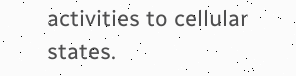activities to cellular states.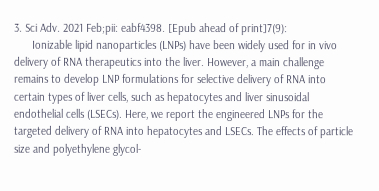3. Sci Adv. 2021 Feb;pii: eabf4398. [Epub ahead of print]7(9):
      Ionizable lipid nanoparticles (LNPs) have been widely used for in vivo delivery of RNA therapeutics into the liver. However, a main challenge remains to develop LNP formulations for selective delivery of RNA into certain types of liver cells, such as hepatocytes and liver sinusoidal endothelial cells (LSECs). Here, we report the engineered LNPs for the targeted delivery of RNA into hepatocytes and LSECs. The effects of particle size and polyethylene glycol-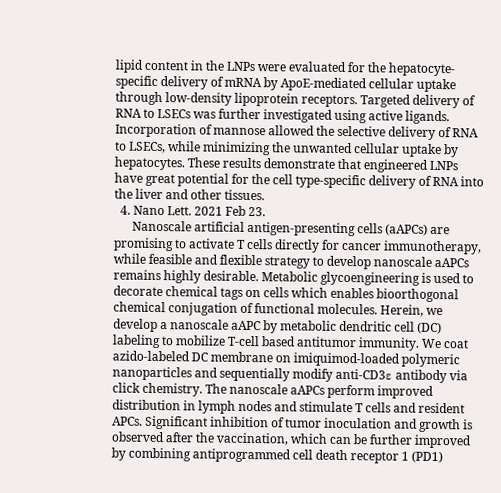lipid content in the LNPs were evaluated for the hepatocyte-specific delivery of mRNA by ApoE-mediated cellular uptake through low-density lipoprotein receptors. Targeted delivery of RNA to LSECs was further investigated using active ligands. Incorporation of mannose allowed the selective delivery of RNA to LSECs, while minimizing the unwanted cellular uptake by hepatocytes. These results demonstrate that engineered LNPs have great potential for the cell type-specific delivery of RNA into the liver and other tissues.
  4. Nano Lett. 2021 Feb 23.
      Nanoscale artificial antigen-presenting cells (aAPCs) are promising to activate T cells directly for cancer immunotherapy, while feasible and flexible strategy to develop nanoscale aAPCs remains highly desirable. Metabolic glycoengineering is used to decorate chemical tags on cells which enables bioorthogonal chemical conjugation of functional molecules. Herein, we develop a nanoscale aAPC by metabolic dendritic cell (DC) labeling to mobilize T-cell based antitumor immunity. We coat azido-labeled DC membrane on imiquimod-loaded polymeric nanoparticles and sequentially modify anti-CD3ε antibody via click chemistry. The nanoscale aAPCs perform improved distribution in lymph nodes and stimulate T cells and resident APCs. Significant inhibition of tumor inoculation and growth is observed after the vaccination, which can be further improved by combining antiprogrammed cell death receptor 1 (PD1)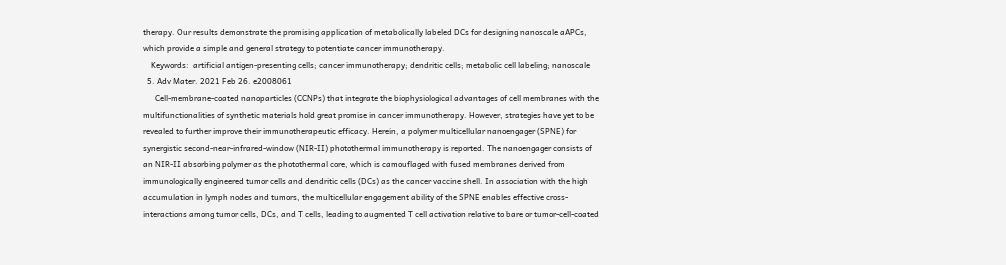therapy. Our results demonstrate the promising application of metabolically labeled DCs for designing nanoscale aAPCs, which provide a simple and general strategy to potentiate cancer immunotherapy.
    Keywords:  artificial antigen-presenting cells; cancer immunotherapy; dendritic cells; metabolic cell labeling; nanoscale
  5. Adv Mater. 2021 Feb 26. e2008061
      Cell-membrane-coated nanoparticles (CCNPs) that integrate the biophysiological advantages of cell membranes with the multifunctionalities of synthetic materials hold great promise in cancer immunotherapy. However, strategies have yet to be revealed to further improve their immunotherapeutic efficacy. Herein, a polymer multicellular nanoengager (SPNE) for synergistic second-near-infrared-window (NIR-II) photothermal immunotherapy is reported. The nanoengager consists of an NIR-II absorbing polymer as the photothermal core, which is camouflaged with fused membranes derived from immunologically engineered tumor cells and dendritic cells (DCs) as the cancer vaccine shell. In association with the high accumulation in lymph nodes and tumors, the multicellular engagement ability of the SPNE enables effective cross-interactions among tumor cells, DCs, and T cells, leading to augmented T cell activation relative to bare or tumor-cell-coated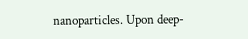nanoparticles. Upon deep-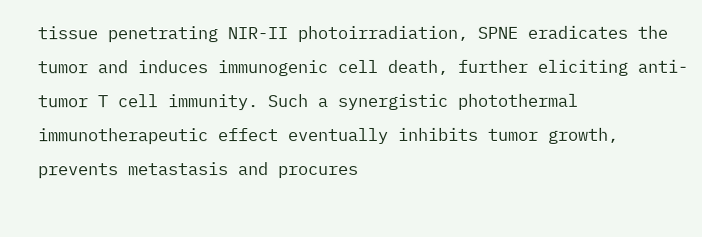tissue penetrating NIR-II photoirradiation, SPNE eradicates the tumor and induces immunogenic cell death, further eliciting anti-tumor T cell immunity. Such a synergistic photothermal immunotherapeutic effect eventually inhibits tumor growth, prevents metastasis and procures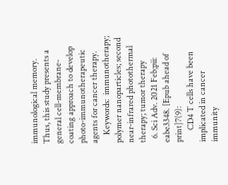immunological memory. Thus, this study presents a general cell-membrane-coating approach to develop photo-immunotherapeutic agents for cancer therapy.
    Keywords:  immunotherapy; polymer nanoparticles; second near-infrared photothermal therapy; tumor therapy
  6. Sci Adv. 2021 Feb;pii: eabe3348. [Epub ahead of print]7(9):
      CD4 T cells have been implicated in cancer immunity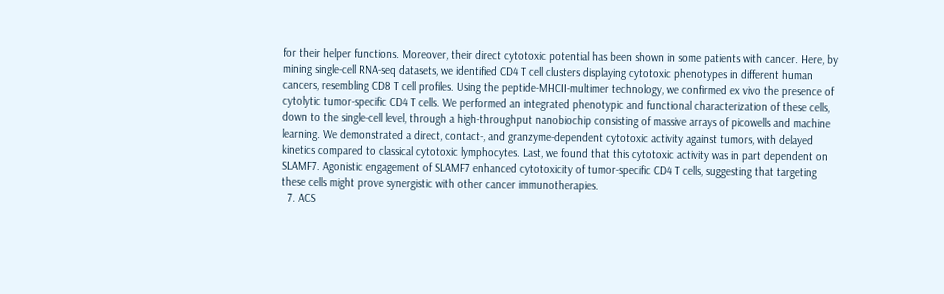for their helper functions. Moreover, their direct cytotoxic potential has been shown in some patients with cancer. Here, by mining single-cell RNA-seq datasets, we identified CD4 T cell clusters displaying cytotoxic phenotypes in different human cancers, resembling CD8 T cell profiles. Using the peptide-MHCII-multimer technology, we confirmed ex vivo the presence of cytolytic tumor-specific CD4 T cells. We performed an integrated phenotypic and functional characterization of these cells, down to the single-cell level, through a high-throughput nanobiochip consisting of massive arrays of picowells and machine learning. We demonstrated a direct, contact-, and granzyme-dependent cytotoxic activity against tumors, with delayed kinetics compared to classical cytotoxic lymphocytes. Last, we found that this cytotoxic activity was in part dependent on SLAMF7. Agonistic engagement of SLAMF7 enhanced cytotoxicity of tumor-specific CD4 T cells, suggesting that targeting these cells might prove synergistic with other cancer immunotherapies.
  7. ACS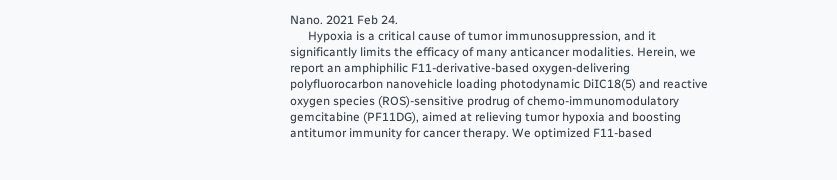Nano. 2021 Feb 24.
      Hypoxia is a critical cause of tumor immunosuppression, and it significantly limits the efficacy of many anticancer modalities. Herein, we report an amphiphilic F11-derivative-based oxygen-delivering polyfluorocarbon nanovehicle loading photodynamic DiIC18(5) and reactive oxygen species (ROS)-sensitive prodrug of chemo-immunomodulatory gemcitabine (PF11DG), aimed at relieving tumor hypoxia and boosting antitumor immunity for cancer therapy. We optimized F11-based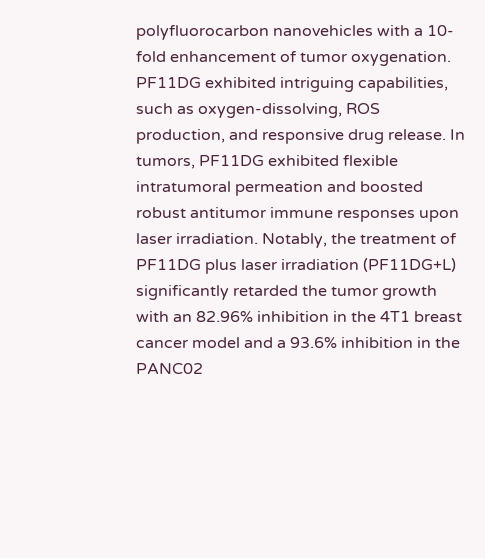polyfluorocarbon nanovehicles with a 10-fold enhancement of tumor oxygenation. PF11DG exhibited intriguing capabilities, such as oxygen-dissolving, ROS production, and responsive drug release. In tumors, PF11DG exhibited flexible intratumoral permeation and boosted robust antitumor immune responses upon laser irradiation. Notably, the treatment of PF11DG plus laser irradiation (PF11DG+L) significantly retarded the tumor growth with an 82.96% inhibition in the 4T1 breast cancer model and a 93.6% inhibition in the PANC02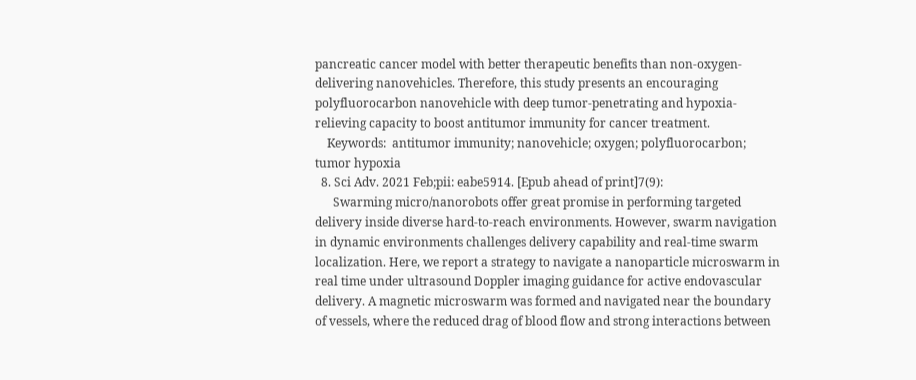pancreatic cancer model with better therapeutic benefits than non-oxygen-delivering nanovehicles. Therefore, this study presents an encouraging polyfluorocarbon nanovehicle with deep tumor-penetrating and hypoxia-relieving capacity to boost antitumor immunity for cancer treatment.
    Keywords:  antitumor immunity; nanovehicle; oxygen; polyfluorocarbon; tumor hypoxia
  8. Sci Adv. 2021 Feb;pii: eabe5914. [Epub ahead of print]7(9):
      Swarming micro/nanorobots offer great promise in performing targeted delivery inside diverse hard-to-reach environments. However, swarm navigation in dynamic environments challenges delivery capability and real-time swarm localization. Here, we report a strategy to navigate a nanoparticle microswarm in real time under ultrasound Doppler imaging guidance for active endovascular delivery. A magnetic microswarm was formed and navigated near the boundary of vessels, where the reduced drag of blood flow and strong interactions between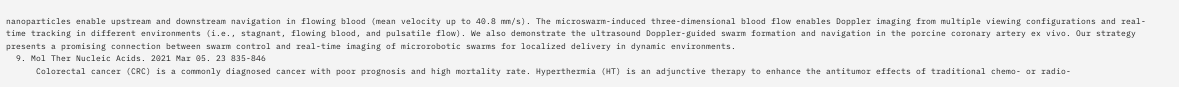nanoparticles enable upstream and downstream navigation in flowing blood (mean velocity up to 40.8 mm/s). The microswarm-induced three-dimensional blood flow enables Doppler imaging from multiple viewing configurations and real-time tracking in different environments (i.e., stagnant, flowing blood, and pulsatile flow). We also demonstrate the ultrasound Doppler-guided swarm formation and navigation in the porcine coronary artery ex vivo. Our strategy presents a promising connection between swarm control and real-time imaging of microrobotic swarms for localized delivery in dynamic environments.
  9. Mol Ther Nucleic Acids. 2021 Mar 05. 23 835-846
      Colorectal cancer (CRC) is a commonly diagnosed cancer with poor prognosis and high mortality rate. Hyperthermia (HT) is an adjunctive therapy to enhance the antitumor effects of traditional chemo- or radio-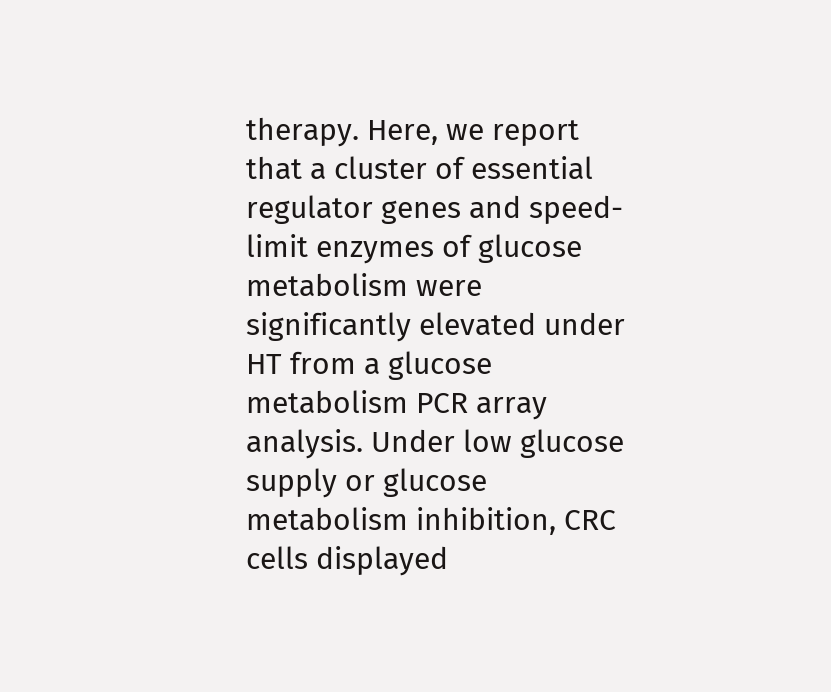therapy. Here, we report that a cluster of essential regulator genes and speed-limit enzymes of glucose metabolism were significantly elevated under HT from a glucose metabolism PCR array analysis. Under low glucose supply or glucose metabolism inhibition, CRC cells displayed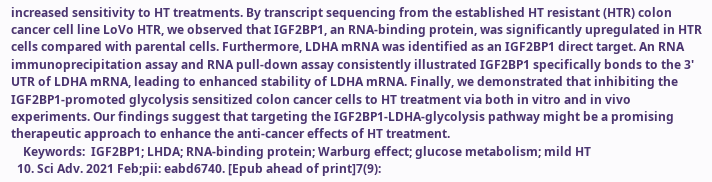increased sensitivity to HT treatments. By transcript sequencing from the established HT resistant (HTR) colon cancer cell line LoVo HTR, we observed that IGF2BP1, an RNA-binding protein, was significantly upregulated in HTR cells compared with parental cells. Furthermore, LDHA mRNA was identified as an IGF2BP1 direct target. An RNA immunoprecipitation assay and RNA pull-down assay consistently illustrated IGF2BP1 specifically bonds to the 3' UTR of LDHA mRNA, leading to enhanced stability of LDHA mRNA. Finally, we demonstrated that inhibiting the IGF2BP1-promoted glycolysis sensitized colon cancer cells to HT treatment via both in vitro and in vivo experiments. Our findings suggest that targeting the IGF2BP1-LDHA-glycolysis pathway might be a promising therapeutic approach to enhance the anti-cancer effects of HT treatment.
    Keywords:  IGF2BP1; LHDA; RNA-binding protein; Warburg effect; glucose metabolism; mild HT
  10. Sci Adv. 2021 Feb;pii: eabd6740. [Epub ahead of print]7(9):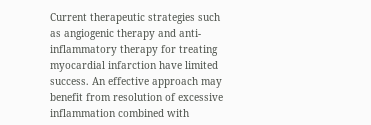Current therapeutic strategies such as angiogenic therapy and anti-inflammatory therapy for treating myocardial infarction have limited success. An effective approach may benefit from resolution of excessive inflammation combined with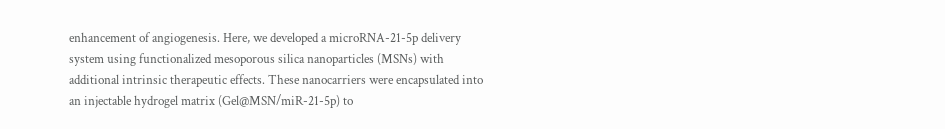enhancement of angiogenesis. Here, we developed a microRNA-21-5p delivery system using functionalized mesoporous silica nanoparticles (MSNs) with additional intrinsic therapeutic effects. These nanocarriers were encapsulated into an injectable hydrogel matrix (Gel@MSN/miR-21-5p) to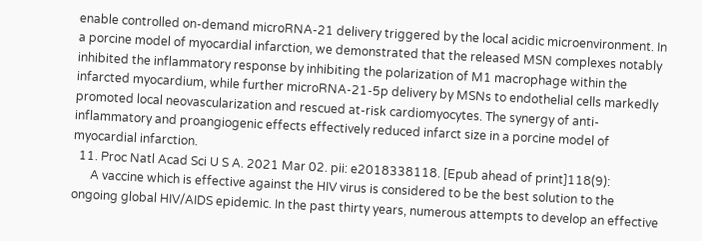enable controlled on-demand microRNA-21 delivery triggered by the local acidic microenvironment. In a porcine model of myocardial infarction, we demonstrated that the released MSN complexes notably inhibited the inflammatory response by inhibiting the polarization of M1 macrophage within the infarcted myocardium, while further microRNA-21-5p delivery by MSNs to endothelial cells markedly promoted local neovascularization and rescued at-risk cardiomyocytes. The synergy of anti-inflammatory and proangiogenic effects effectively reduced infarct size in a porcine model of myocardial infarction.
  11. Proc Natl Acad Sci U S A. 2021 Mar 02. pii: e2018338118. [Epub ahead of print]118(9):
      A vaccine which is effective against the HIV virus is considered to be the best solution to the ongoing global HIV/AIDS epidemic. In the past thirty years, numerous attempts to develop an effective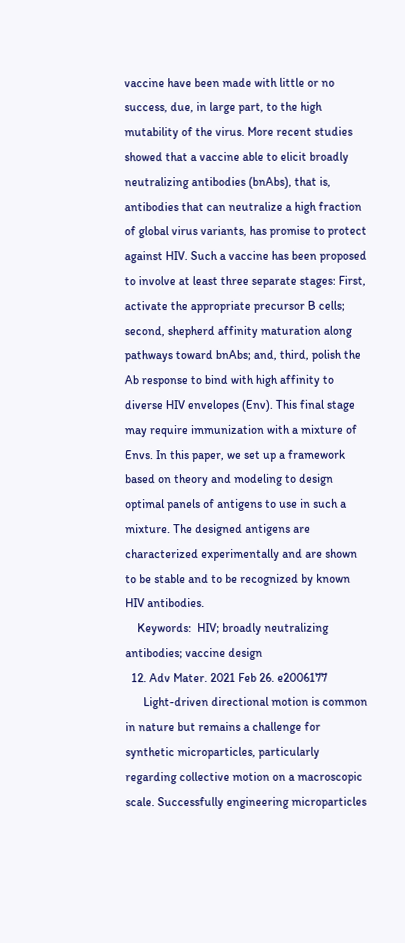vaccine have been made with little or no success, due, in large part, to the high mutability of the virus. More recent studies showed that a vaccine able to elicit broadly neutralizing antibodies (bnAbs), that is, antibodies that can neutralize a high fraction of global virus variants, has promise to protect against HIV. Such a vaccine has been proposed to involve at least three separate stages: First, activate the appropriate precursor B cells; second, shepherd affinity maturation along pathways toward bnAbs; and, third, polish the Ab response to bind with high affinity to diverse HIV envelopes (Env). This final stage may require immunization with a mixture of Envs. In this paper, we set up a framework based on theory and modeling to design optimal panels of antigens to use in such a mixture. The designed antigens are characterized experimentally and are shown to be stable and to be recognized by known HIV antibodies.
    Keywords:  HIV; broadly neutralizing antibodies; vaccine design
  12. Adv Mater. 2021 Feb 26. e2006177
      Light-driven directional motion is common in nature but remains a challenge for synthetic microparticles, particularly regarding collective motion on a macroscopic scale. Successfully engineering microparticles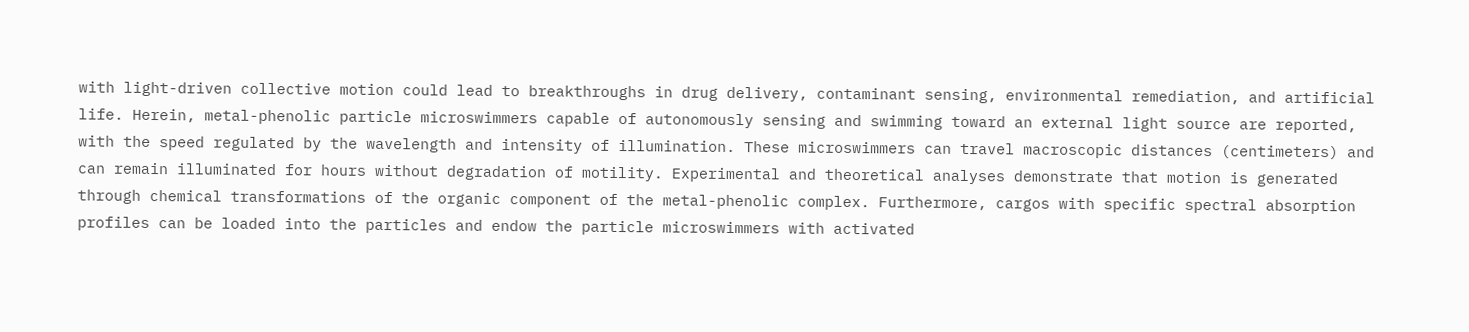with light-driven collective motion could lead to breakthroughs in drug delivery, contaminant sensing, environmental remediation, and artificial life. Herein, metal-phenolic particle microswimmers capable of autonomously sensing and swimming toward an external light source are reported, with the speed regulated by the wavelength and intensity of illumination. These microswimmers can travel macroscopic distances (centimeters) and can remain illuminated for hours without degradation of motility. Experimental and theoretical analyses demonstrate that motion is generated through chemical transformations of the organic component of the metal-phenolic complex. Furthermore, cargos with specific spectral absorption profiles can be loaded into the particles and endow the particle microswimmers with activated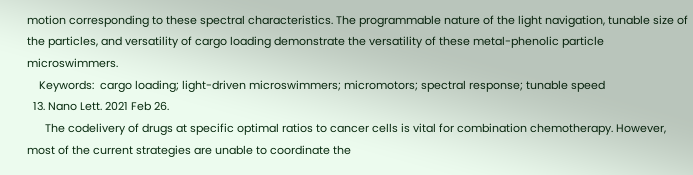motion corresponding to these spectral characteristics. The programmable nature of the light navigation, tunable size of the particles, and versatility of cargo loading demonstrate the versatility of these metal-phenolic particle microswimmers.
    Keywords:  cargo loading; light-driven microswimmers; micromotors; spectral response; tunable speed
  13. Nano Lett. 2021 Feb 26.
      The codelivery of drugs at specific optimal ratios to cancer cells is vital for combination chemotherapy. However, most of the current strategies are unable to coordinate the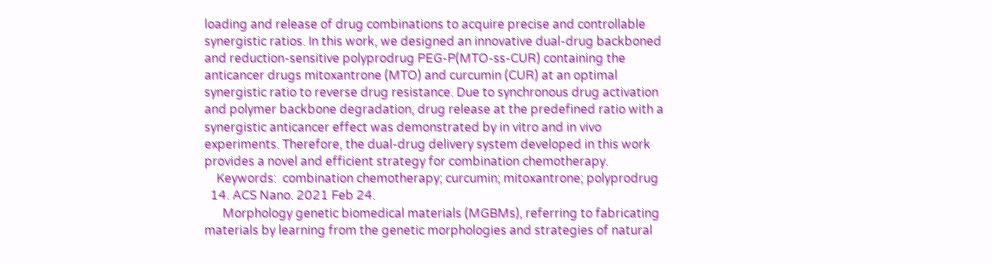loading and release of drug combinations to acquire precise and controllable synergistic ratios. In this work, we designed an innovative dual-drug backboned and reduction-sensitive polyprodrug PEG-P(MTO-ss-CUR) containing the anticancer drugs mitoxantrone (MTO) and curcumin (CUR) at an optimal synergistic ratio to reverse drug resistance. Due to synchronous drug activation and polymer backbone degradation, drug release at the predefined ratio with a synergistic anticancer effect was demonstrated by in vitro and in vivo experiments. Therefore, the dual-drug delivery system developed in this work provides a novel and efficient strategy for combination chemotherapy.
    Keywords:  combination chemotherapy; curcumin; mitoxantrone; polyprodrug
  14. ACS Nano. 2021 Feb 24.
      Morphology genetic biomedical materials (MGBMs), referring to fabricating materials by learning from the genetic morphologies and strategies of natural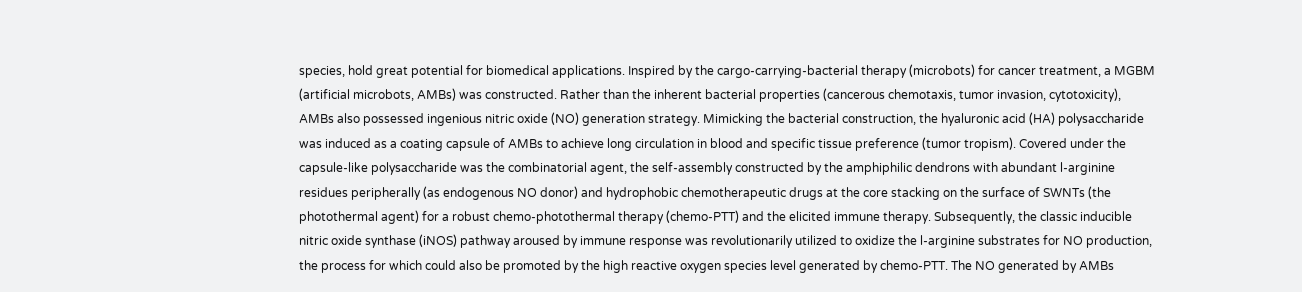species, hold great potential for biomedical applications. Inspired by the cargo-carrying-bacterial therapy (microbots) for cancer treatment, a MGBM (artificial microbots, AMBs) was constructed. Rather than the inherent bacterial properties (cancerous chemotaxis, tumor invasion, cytotoxicity), AMBs also possessed ingenious nitric oxide (NO) generation strategy. Mimicking the bacterial construction, the hyaluronic acid (HA) polysaccharide was induced as a coating capsule of AMBs to achieve long circulation in blood and specific tissue preference (tumor tropism). Covered under the capsule-like polysaccharide was the combinatorial agent, the self-assembly constructed by the amphiphilic dendrons with abundant l-arginine residues peripherally (as endogenous NO donor) and hydrophobic chemotherapeutic drugs at the core stacking on the surface of SWNTs (the photothermal agent) for a robust chemo-photothermal therapy (chemo-PTT) and the elicited immune therapy. Subsequently, the classic inducible nitric oxide synthase (iNOS) pathway aroused by immune response was revolutionarily utilized to oxidize the l-arginine substrates for NO production, the process for which could also be promoted by the high reactive oxygen species level generated by chemo-PTT. The NO generated by AMBs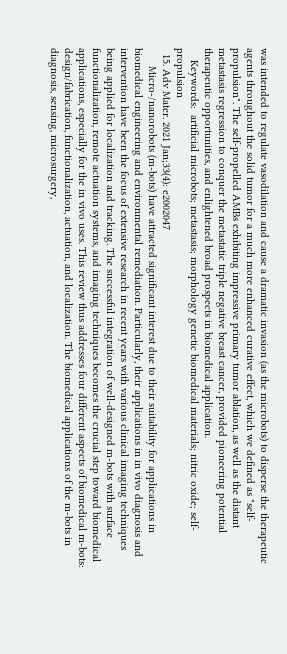was intended to regulate vasodilation and cause a dramatic invasion (as the microbots) to disperse the therapeutic agents throughout the solid tumor for a much more enhanced curative effect, which we defined as "self-propulsion". The self-propelled AMBs exhibiting impressive primary tumor ablation, as well as the distant metastasis regression to conquer the metastatic triple negative breast cancer, provided pioneering potential therapeutic opportunities, and enlightened broad prospects in biomedical application.
    Keywords:  artificial microbots; metastasis; morphology genetic biomedical materials; nitric oxide; self-propulsion
  15. Adv Mater. 2021 Jan;33(4): e2002047
      Micro-/nanorobots (m-bots) have attracted significant interest due to their suitability for applications in biomedical engineering and environmental remediation. Particularly, their applications in in vivo diagnosis and intervention have been the focus of extensive research in recent years with various clinical imaging techniques being applied for localization and tracking. The successful integration of well-designed m-bots with surface functionalization, remote actuation systems, and imaging techniques becomes the crucial step toward biomedical applications, especially for the in vivo uses. This review thus addresses four different aspects of biomedical m-bots: design/fabrication, functionalization, actuation, and localization. The biomedical applications of the m-bots in diagnosis, sensing, microsurgery,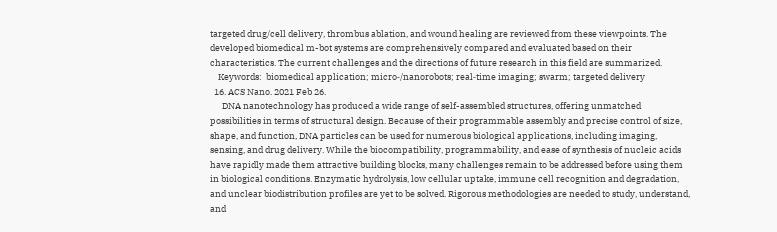targeted drug/cell delivery, thrombus ablation, and wound healing are reviewed from these viewpoints. The developed biomedical m-bot systems are comprehensively compared and evaluated based on their characteristics. The current challenges and the directions of future research in this field are summarized.
    Keywords:  biomedical application; micro‐/nanorobots; real‐time imaging; swarm; targeted delivery
  16. ACS Nano. 2021 Feb 26.
      DNA nanotechnology has produced a wide range of self-assembled structures, offering unmatched possibilities in terms of structural design. Because of their programmable assembly and precise control of size, shape, and function, DNA particles can be used for numerous biological applications, including imaging, sensing, and drug delivery. While the biocompatibility, programmability, and ease of synthesis of nucleic acids have rapidly made them attractive building blocks, many challenges remain to be addressed before using them in biological conditions. Enzymatic hydrolysis, low cellular uptake, immune cell recognition and degradation, and unclear biodistribution profiles are yet to be solved. Rigorous methodologies are needed to study, understand, and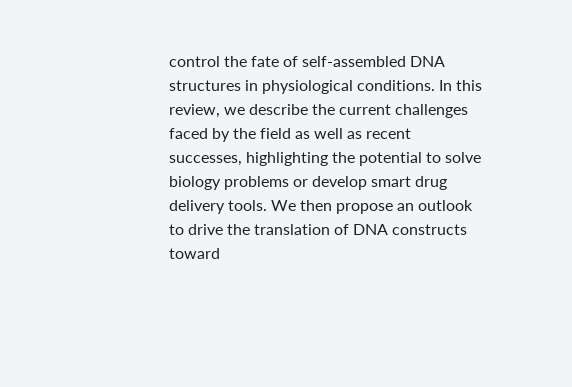control the fate of self-assembled DNA structures in physiological conditions. In this review, we describe the current challenges faced by the field as well as recent successes, highlighting the potential to solve biology problems or develop smart drug delivery tools. We then propose an outlook to drive the translation of DNA constructs toward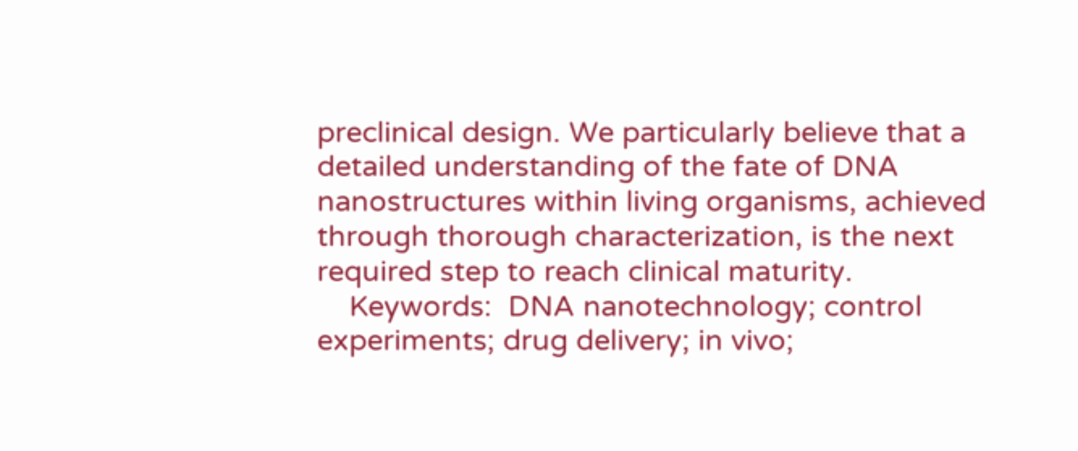preclinical design. We particularly believe that a detailed understanding of the fate of DNA nanostructures within living organisms, achieved through thorough characterization, is the next required step to reach clinical maturity.
    Keywords:  DNA nanotechnology; control experiments; drug delivery; in vivo;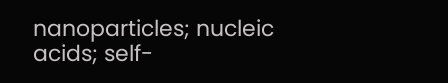nanoparticles; nucleic acids; self-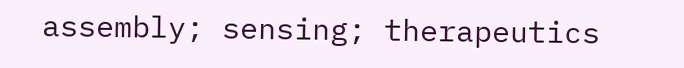assembly; sensing; therapeutics